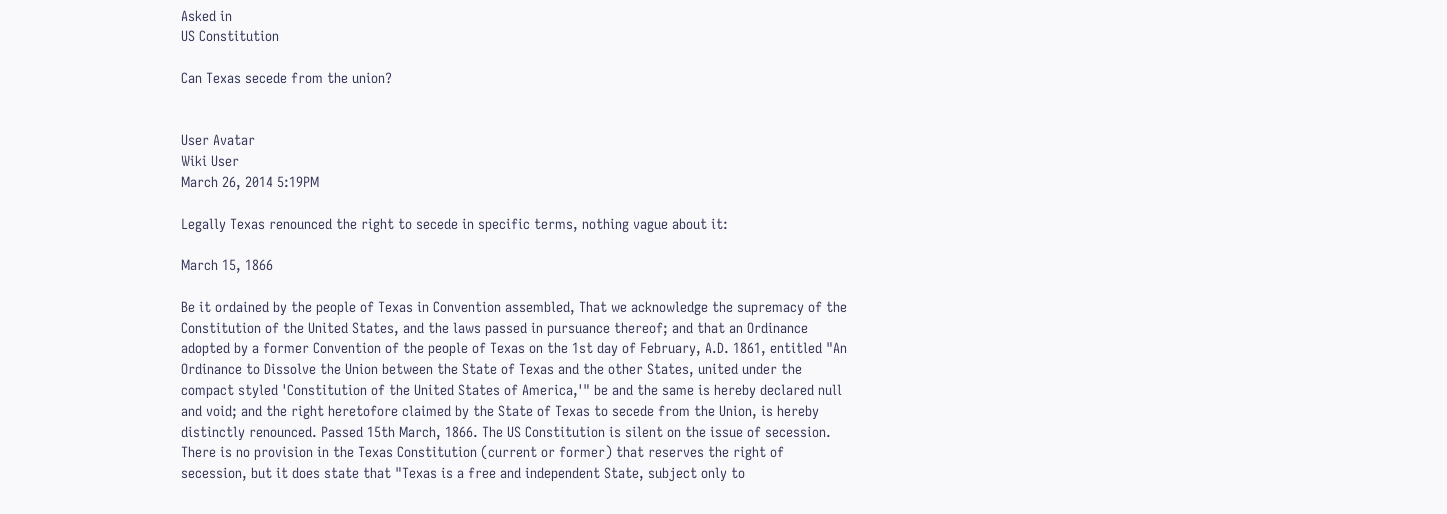Asked in
US Constitution

Can Texas secede from the union?


User Avatar
Wiki User
March 26, 2014 5:19PM

Legally Texas renounced the right to secede in specific terms, nothing vague about it:

March 15, 1866

Be it ordained by the people of Texas in Convention assembled, That we acknowledge the supremacy of the Constitution of the United States, and the laws passed in pursuance thereof; and that an Ordinance adopted by a former Convention of the people of Texas on the 1st day of February, A.D. 1861, entitled "An Ordinance to Dissolve the Union between the State of Texas and the other States, united under the compact styled 'Constitution of the United States of America,'" be and the same is hereby declared null and void; and the right heretofore claimed by the State of Texas to secede from the Union, is hereby distinctly renounced. Passed 15th March, 1866. The US Constitution is silent on the issue of secession. There is no provision in the Texas Constitution (current or former) that reserves the right of secession, but it does state that "Texas is a free and independent State, subject only to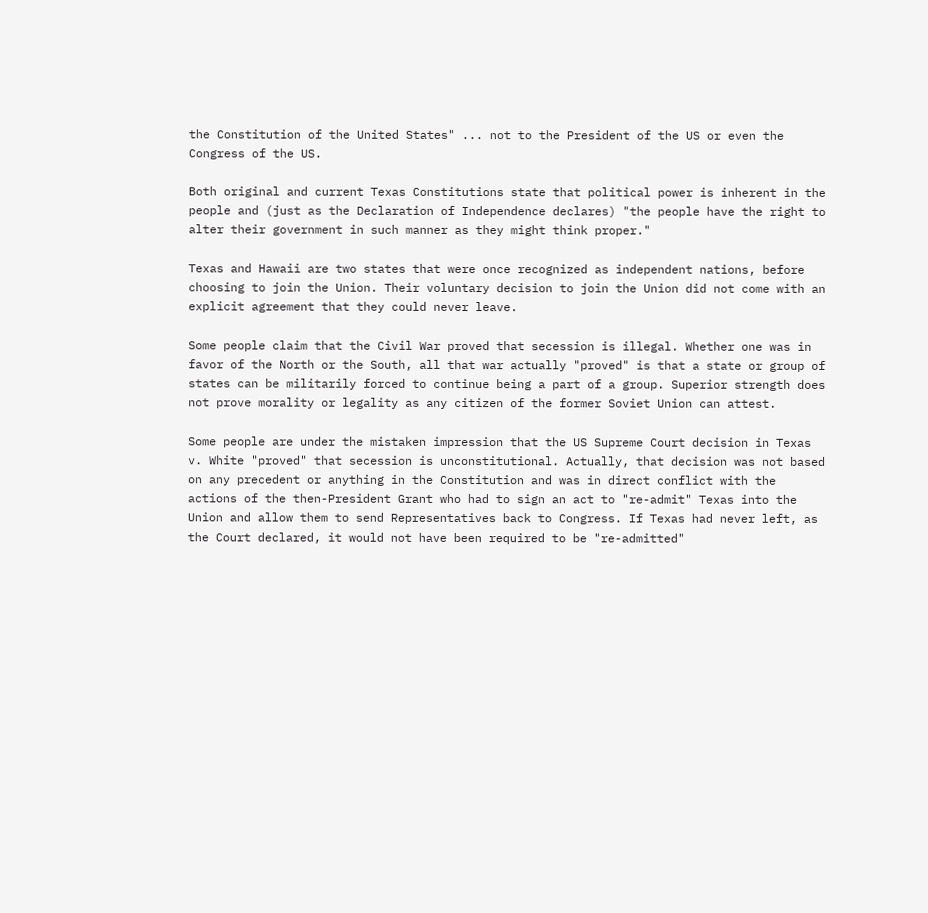the Constitution of the United States" ... not to the President of the US or even the Congress of the US.

Both original and current Texas Constitutions state that political power is inherent in the people and (just as the Declaration of Independence declares) "the people have the right to alter their government in such manner as they might think proper."

Texas and Hawaii are two states that were once recognized as independent nations, before choosing to join the Union. Their voluntary decision to join the Union did not come with an explicit agreement that they could never leave.

Some people claim that the Civil War proved that secession is illegal. Whether one was in favor of the North or the South, all that war actually "proved" is that a state or group of states can be militarily forced to continue being a part of a group. Superior strength does not prove morality or legality as any citizen of the former Soviet Union can attest.

Some people are under the mistaken impression that the US Supreme Court decision in Texas v. White "proved" that secession is unconstitutional. Actually, that decision was not based on any precedent or anything in the Constitution and was in direct conflict with the actions of the then-President Grant who had to sign an act to "re-admit" Texas into the Union and allow them to send Representatives back to Congress. If Texas had never left, as the Court declared, it would not have been required to be "re-admitted"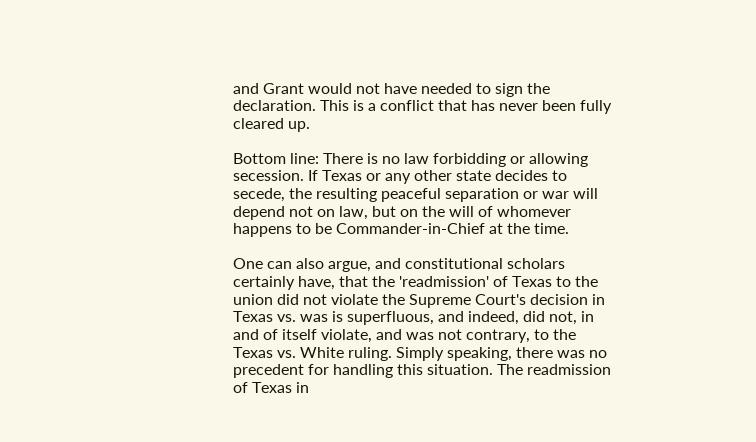and Grant would not have needed to sign the declaration. This is a conflict that has never been fully cleared up.

Bottom line: There is no law forbidding or allowing secession. If Texas or any other state decides to secede, the resulting peaceful separation or war will depend not on law, but on the will of whomever happens to be Commander-in-Chief at the time.

One can also argue, and constitutional scholars certainly have, that the 'readmission' of Texas to the union did not violate the Supreme Court's decision in Texas vs. was is superfluous, and indeed, did not, in and of itself violate, and was not contrary, to the Texas vs. White ruling. Simply speaking, there was no precedent for handling this situation. The readmission of Texas in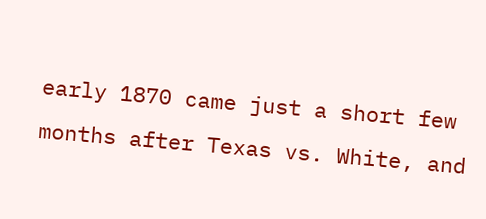early 1870 came just a short few months after Texas vs. White, and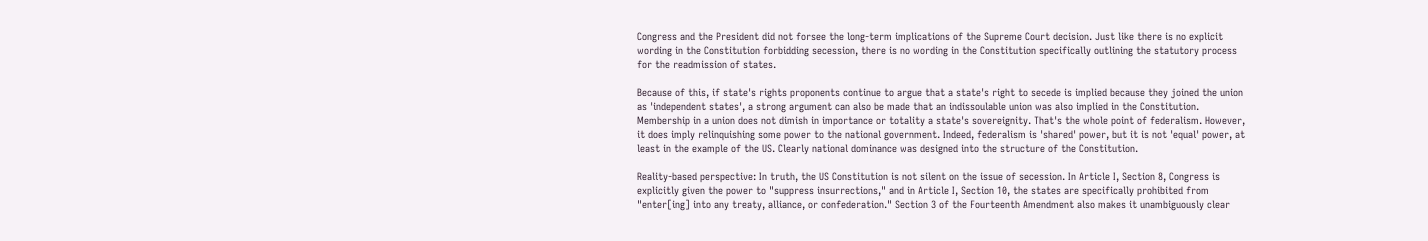Congress and the President did not forsee the long-term implications of the Supreme Court decision. Just like there is no explicit wording in the Constitution forbidding secession, there is no wording in the Constitution specifically outlining the statutory process for the readmission of states.

Because of this, if state's rights proponents continue to argue that a state's right to secede is implied because they joined the union as 'independent states', a strong argument can also be made that an indissoulable union was also implied in the Constitution. Membership in a union does not dimish in importance or totality a state's sovereignity. That's the whole point of federalism. However, it does imply relinquishing some power to the national government. Indeed, federalism is 'shared' power, but it is not 'equal' power, at least in the example of the US. Clearly national dominance was designed into the structure of the Constitution.

Reality-based perspective: In truth, the US Constitution is not silent on the issue of secession. In Article I, Section 8, Congress is explicitly given the power to "suppress insurrections," and in Article I, Section 10, the states are specifically prohibited from "enter[ing] into any treaty, alliance, or confederation." Section 3 of the Fourteenth Amendment also makes it unambiguously clear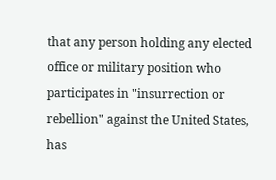that any person holding any elected office or military position who participates in "insurrection or rebellion" against the United States, has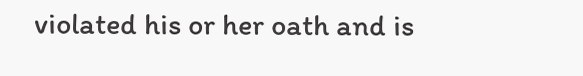violated his or her oath and is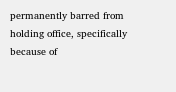permanently barred from holding office, specifically because of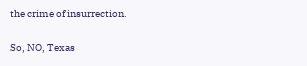the crime of insurrection.

So, NO, Texas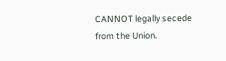CANNOT legally secede from the Union.